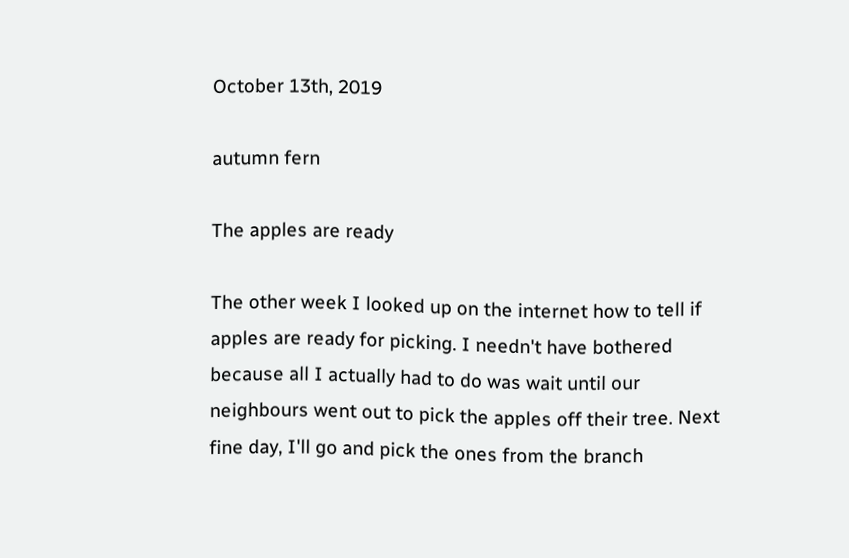October 13th, 2019

autumn fern

The apples are ready

The other week I looked up on the internet how to tell if apples are ready for picking. I needn't have bothered because all I actually had to do was wait until our neighbours went out to pick the apples off their tree. Next fine day, I'll go and pick the ones from the branch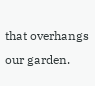that overhangs our garden.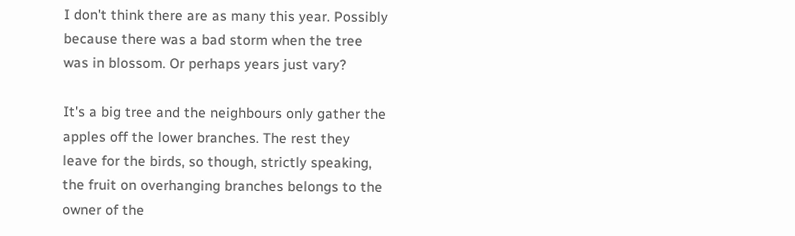I don't think there are as many this year. Possibly because there was a bad storm when the tree was in blossom. Or perhaps years just vary?

It's a big tree and the neighbours only gather the apples off the lower branches. The rest they leave for the birds, so though, strictly speaking, the fruit on overhanging branches belongs to the owner of the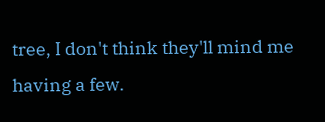tree, I don't think they'll mind me having a few.